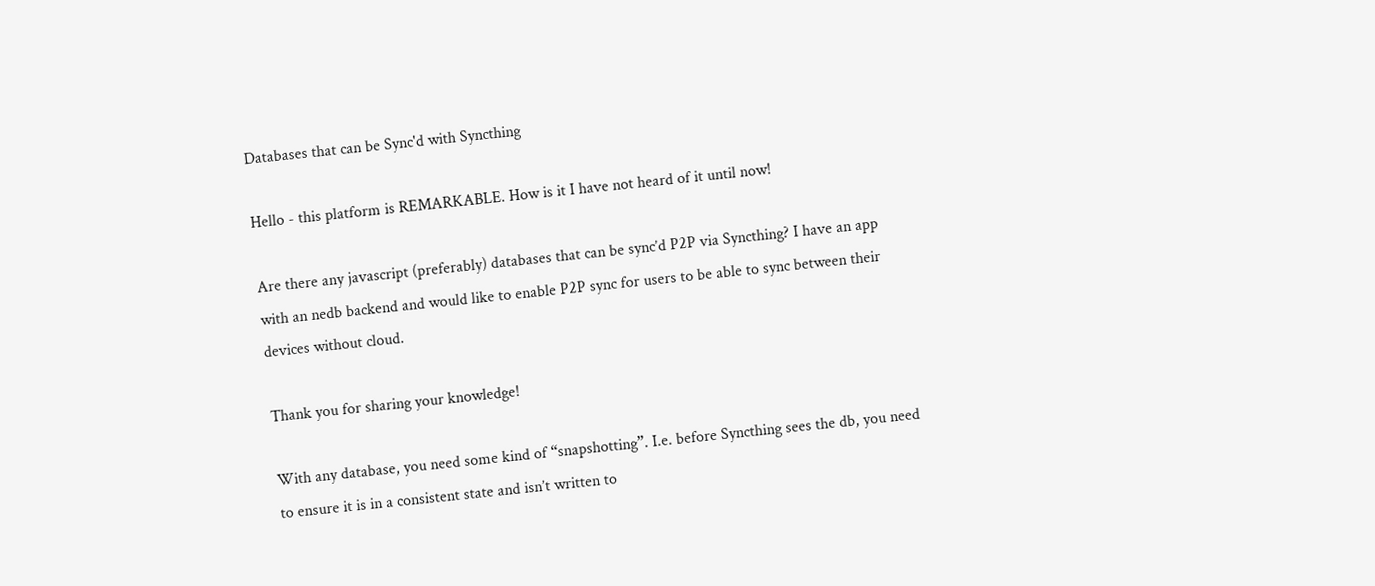Databases that can be Sync'd with Syncthing

Hello - this platform is REMARKABLE. How is it I have not heard of it until now!

Are there any javascript (preferably) databases that can be sync’d P2P via Syncthing? I have an app with an nedb backend and would like to enable P2P sync for users to be able to sync between their devices without cloud.

Thank you for sharing your knowledge!

With any database, you need some kind of “snapshotting”. I.e. before Syncthing sees the db, you need to ensure it is in a consistent state and isn’t written to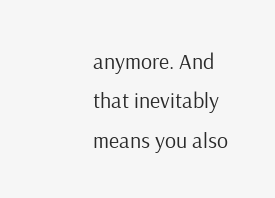anymore. And that inevitably means you also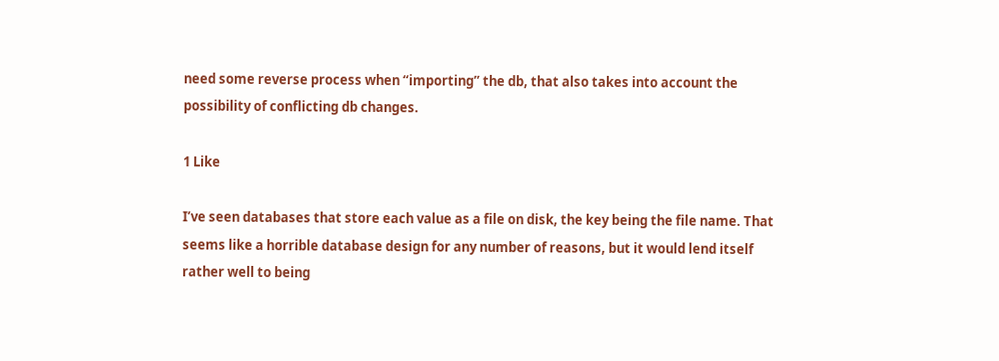need some reverse process when “importing” the db, that also takes into account the possibility of conflicting db changes.

1 Like

I’ve seen databases that store each value as a file on disk, the key being the file name. That seems like a horrible database design for any number of reasons, but it would lend itself rather well to being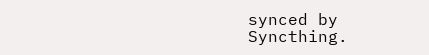synced by Syncthing.